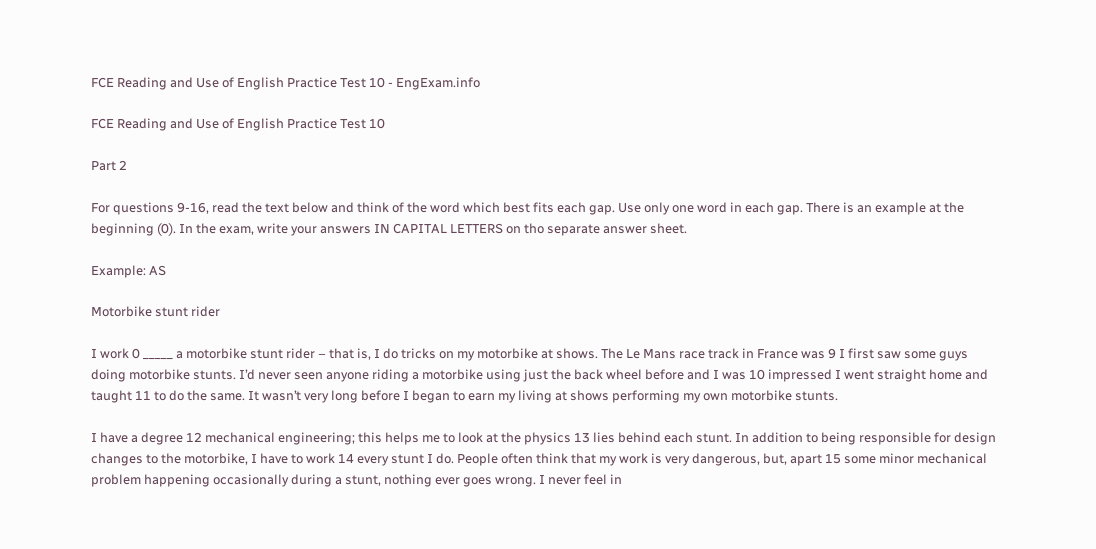FCE Reading and Use of English Practice Test 10 - EngExam.info

FCE Reading and Use of English Practice Test 10

Part 2

For questions 9-16, read the text below and think of the word which best fits each gap. Use only one word in each gap. There is an example at the beginning (0). In the exam, write your answers IN CAPITAL LETTERS on tho separate answer sheet.

Example: AS

Motorbike stunt rider

I work 0 _____ a motorbike stunt rider – that is, I do tricks on my motorbike at shows. The Le Mans race track in France was 9 I first saw some guys doing motorbike stunts. I’d never seen anyone riding a motorbike using just the back wheel before and I was 10 impressed I went straight home and taught 11 to do the same. It wasn’t very long before I began to earn my living at shows performing my own motorbike stunts.

I have a degree 12 mechanical engineering; this helps me to look at the physics 13 lies behind each stunt. In addition to being responsible for design changes to the motorbike, I have to work 14 every stunt I do. People often think that my work is very dangerous, but, apart 15 some minor mechanical problem happening occasionally during a stunt, nothing ever goes wrong. I never feel in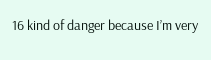16 kind of danger because I’m very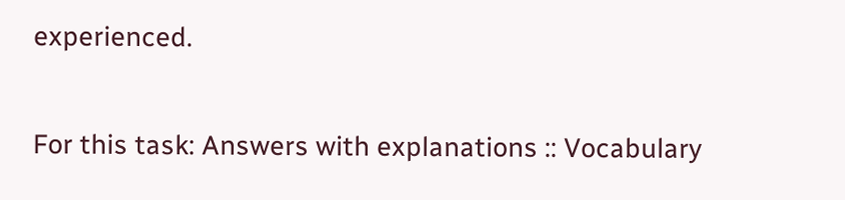experienced.

For this task: Answers with explanations :: Vocabulary